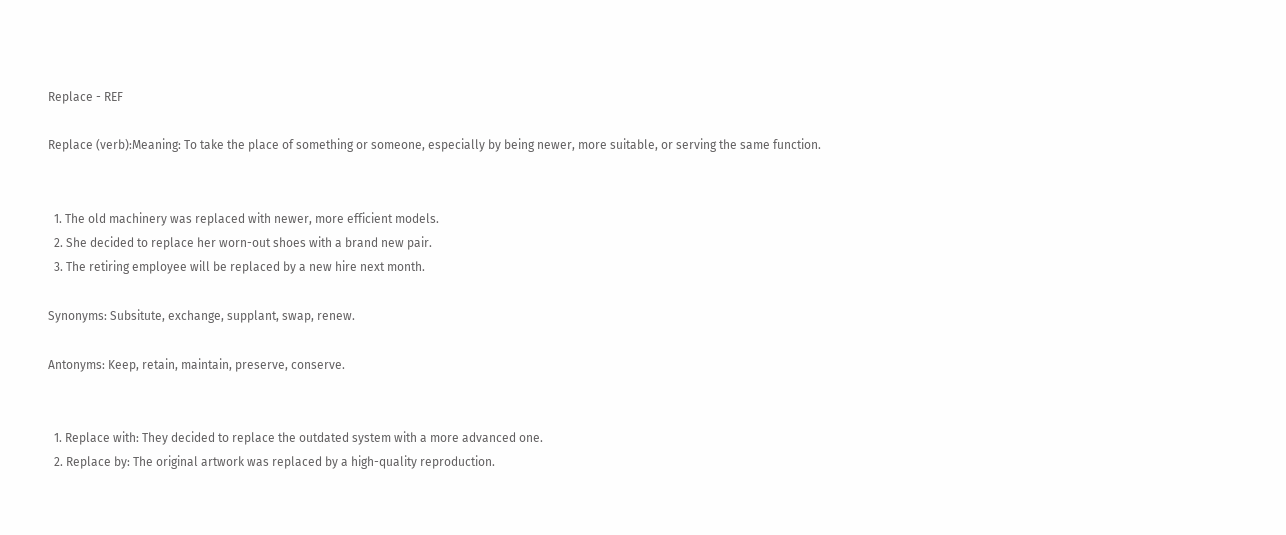Replace - REF

Replace (verb):Meaning: To take the place of something or someone, especially by being newer, more suitable, or serving the same function.


  1. The old machinery was replaced with newer, more efficient models.
  2. She decided to replace her worn-out shoes with a brand new pair.
  3. The retiring employee will be replaced by a new hire next month.

Synonyms: Subsitute, exchange, supplant, swap, renew.

Antonyms: Keep, retain, maintain, preserve, conserve.


  1. Replace with: They decided to replace the outdated system with a more advanced one.
  2. Replace by: The original artwork was replaced by a high-quality reproduction.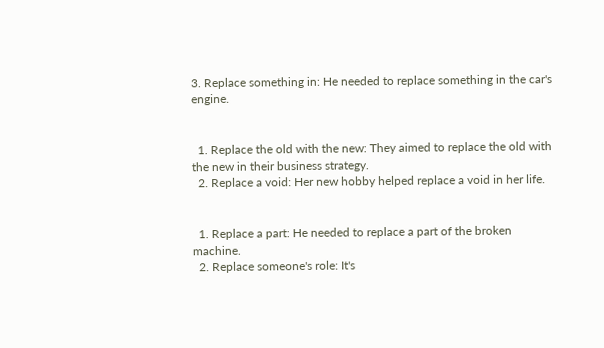3. Replace something in: He needed to replace something in the car's engine.


  1. Replace the old with the new: They aimed to replace the old with the new in their business strategy.
  2. Replace a void: Her new hobby helped replace a void in her life.


  1. Replace a part: He needed to replace a part of the broken machine.
  2. Replace someone's role: It's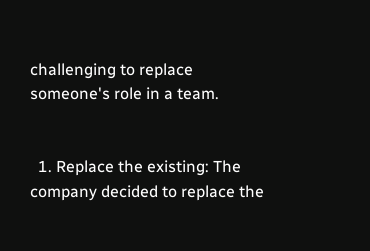challenging to replace someone's role in a team.


  1. Replace the existing: The company decided to replace the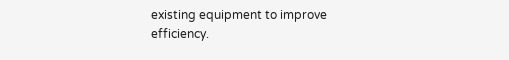existing equipment to improve efficiency.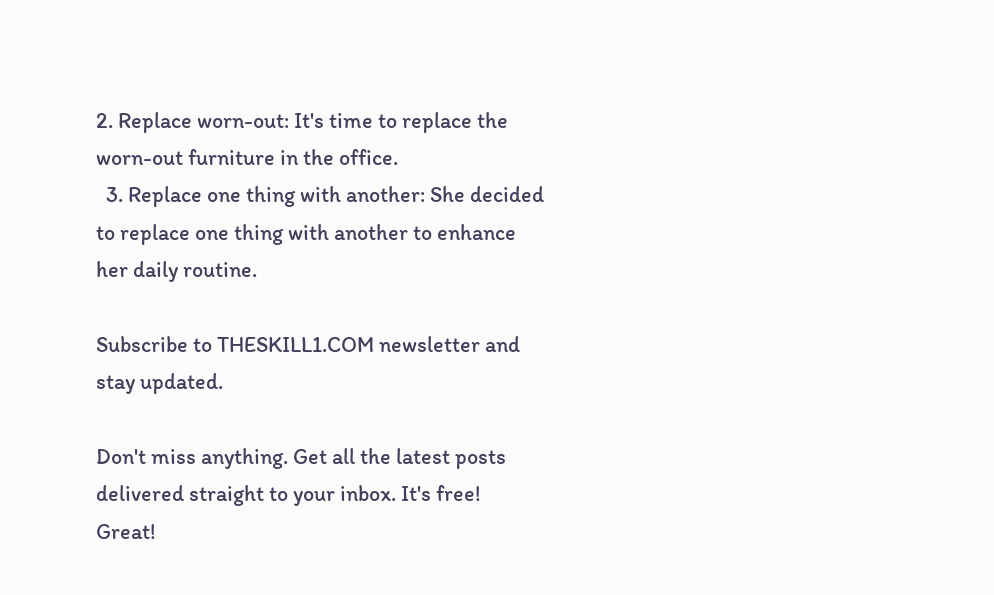2. Replace worn-out: It's time to replace the worn-out furniture in the office.
  3. Replace one thing with another: She decided to replace one thing with another to enhance her daily routine.

Subscribe to THESKILL1.COM newsletter and stay updated.

Don't miss anything. Get all the latest posts delivered straight to your inbox. It's free!
Great!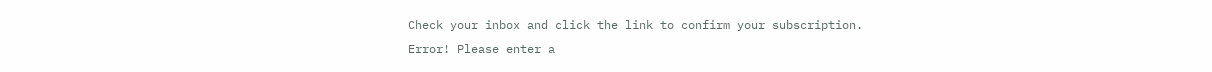Check your inbox and click the link to confirm your subscription.
Error! Please enter a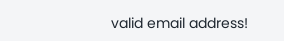valid email address!